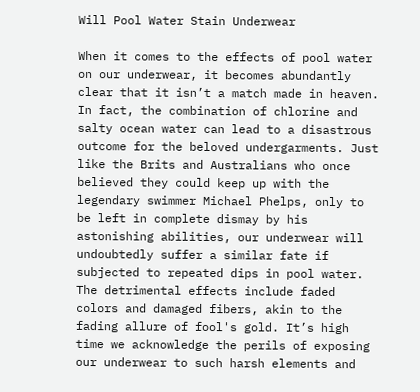Will Pool Water Stain Underwear

When it comes to the effects of pool water on our underwear, it becomes abundantly clear that it isn’t a match made in heaven. In fact, the combination of chlorine and salty ocean water can lead to a disastrous outcome for the beloved undergarments. Just like the Brits and Australians who once believed they could keep up with the legendary swimmer Michael Phelps, only to be left in complete dismay by his astonishing abilities, our underwear will undoubtedly suffer a similar fate if subjected to repeated dips in pool water. The detrimental effects include faded colors and damaged fibers, akin to the fading allure of fool's gold. It’s high time we acknowledge the perils of exposing our underwear to such harsh elements and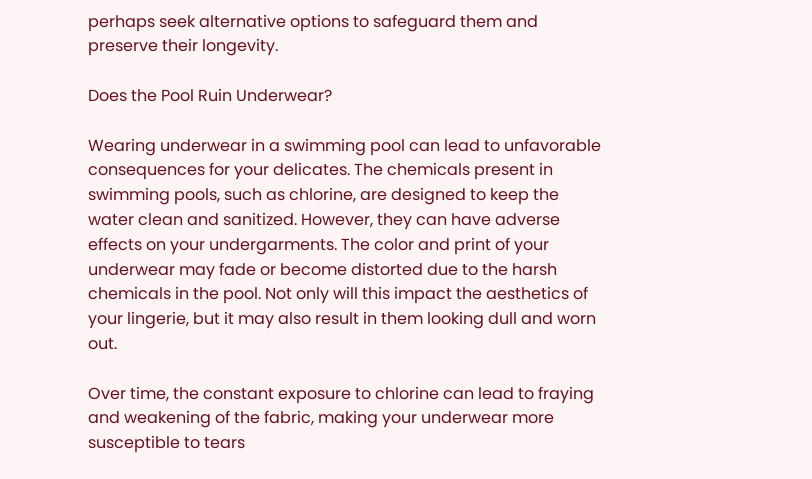perhaps seek alternative options to safeguard them and preserve their longevity.

Does the Pool Ruin Underwear?

Wearing underwear in a swimming pool can lead to unfavorable consequences for your delicates. The chemicals present in swimming pools, such as chlorine, are designed to keep the water clean and sanitized. However, they can have adverse effects on your undergarments. The color and print of your underwear may fade or become distorted due to the harsh chemicals in the pool. Not only will this impact the aesthetics of your lingerie, but it may also result in them looking dull and worn out.

Over time, the constant exposure to chlorine can lead to fraying and weakening of the fabric, making your underwear more susceptible to tears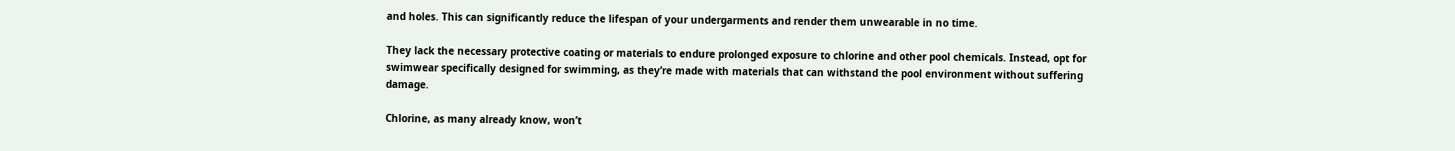and holes. This can significantly reduce the lifespan of your undergarments and render them unwearable in no time.

They lack the necessary protective coating or materials to endure prolonged exposure to chlorine and other pool chemicals. Instead, opt for swimwear specifically designed for swimming, as they’re made with materials that can withstand the pool environment without suffering damage.

Chlorine, as many already know, won’t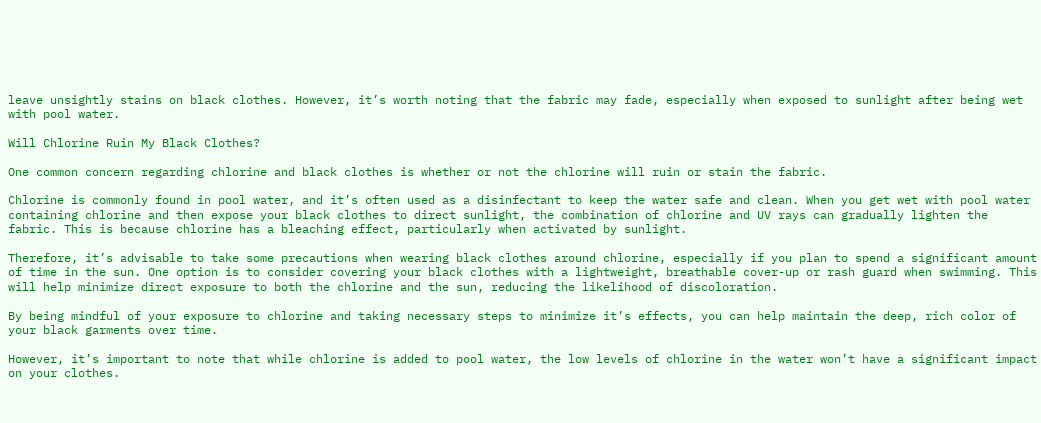leave unsightly stains on black clothes. However, it’s worth noting that the fabric may fade, especially when exposed to sunlight after being wet with pool water.

Will Chlorine Ruin My Black Clothes?

One common concern regarding chlorine and black clothes is whether or not the chlorine will ruin or stain the fabric.

Chlorine is commonly found in pool water, and it’s often used as a disinfectant to keep the water safe and clean. When you get wet with pool water containing chlorine and then expose your black clothes to direct sunlight, the combination of chlorine and UV rays can gradually lighten the fabric. This is because chlorine has a bleaching effect, particularly when activated by sunlight.

Therefore, it’s advisable to take some precautions when wearing black clothes around chlorine, especially if you plan to spend a significant amount of time in the sun. One option is to consider covering your black clothes with a lightweight, breathable cover-up or rash guard when swimming. This will help minimize direct exposure to both the chlorine and the sun, reducing the likelihood of discoloration.

By being mindful of your exposure to chlorine and taking necessary steps to minimize it’s effects, you can help maintain the deep, rich color of your black garments over time.

However, it’s important to note that while chlorine is added to pool water, the low levels of chlorine in the water won’t have a significant impact on your clothes.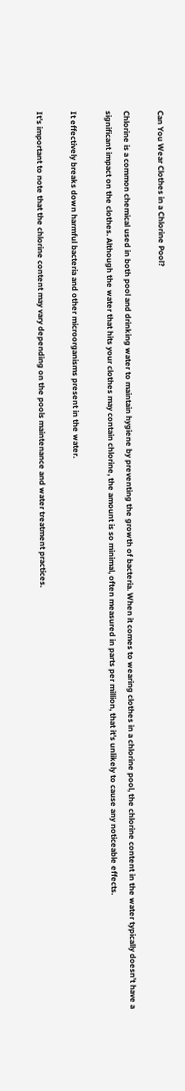Can You Wear Clothes in a Chlorine Pool?

Chlorine is a common chemical used in both pool and drinking water to maintain hygiene by preventing the growth of bacteria. When it comes to wearing clothes in a chlorine pool, the chlorine content in the water typically doesn’t have a significant impact on the clothes. Although the water that hits your clothes may contain chlorine, the amount is so minimal, often measured in parts per million, that it’s unlikely to cause any noticeable effects.

It effectively breaks down harmful bacteria and other microorganisms present in the water.

It’s important to note that the chlorine content may vary depending on the pools maintenance and water treatment practices.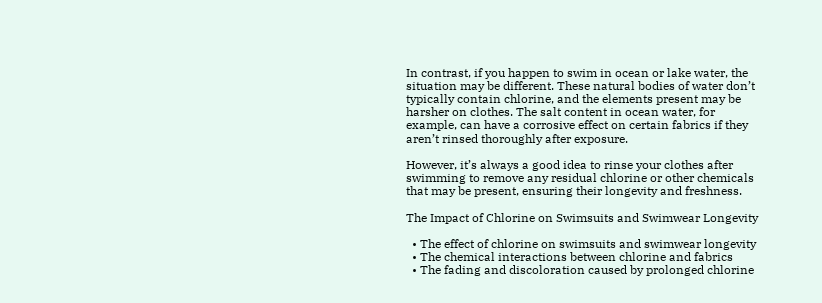In contrast, if you happen to swim in ocean or lake water, the situation may be different. These natural bodies of water don’t typically contain chlorine, and the elements present may be harsher on clothes. The salt content in ocean water, for example, can have a corrosive effect on certain fabrics if they aren’t rinsed thoroughly after exposure.

However, it’s always a good idea to rinse your clothes after swimming to remove any residual chlorine or other chemicals that may be present, ensuring their longevity and freshness.

The Impact of Chlorine on Swimsuits and Swimwear Longevity

  • The effect of chlorine on swimsuits and swimwear longevity
  • The chemical interactions between chlorine and fabrics
  • The fading and discoloration caused by prolonged chlorine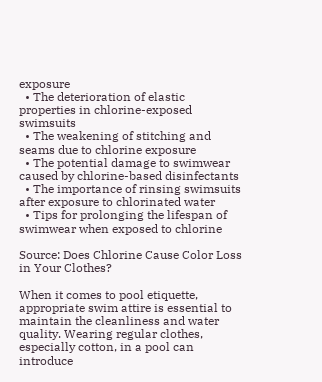exposure
  • The deterioration of elastic properties in chlorine-exposed swimsuits
  • The weakening of stitching and seams due to chlorine exposure
  • The potential damage to swimwear caused by chlorine-based disinfectants
  • The importance of rinsing swimsuits after exposure to chlorinated water
  • Tips for prolonging the lifespan of swimwear when exposed to chlorine

Source: Does Chlorine Cause Color Loss in Your Clothes?

When it comes to pool etiquette, appropriate swim attire is essential to maintain the cleanliness and water quality. Wearing regular clothes, especially cotton, in a pool can introduce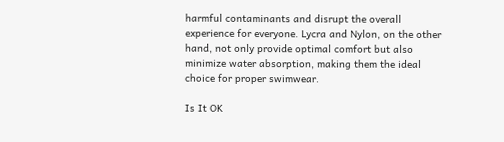harmful contaminants and disrupt the overall experience for everyone. Lycra and Nylon, on the other hand, not only provide optimal comfort but also minimize water absorption, making them the ideal choice for proper swimwear.

Is It OK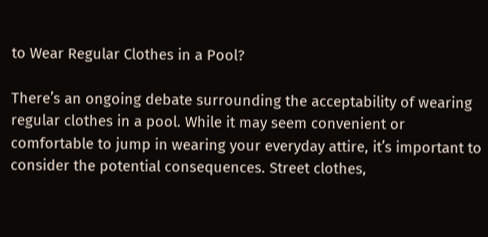to Wear Regular Clothes in a Pool?

There’s an ongoing debate surrounding the acceptability of wearing regular clothes in a pool. While it may seem convenient or comfortable to jump in wearing your everyday attire, it’s important to consider the potential consequences. Street clothes,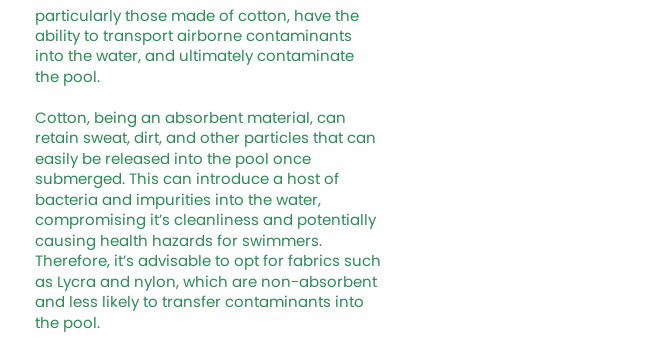particularly those made of cotton, have the ability to transport airborne contaminants into the water, and ultimately contaminate the pool.

Cotton, being an absorbent material, can retain sweat, dirt, and other particles that can easily be released into the pool once submerged. This can introduce a host of bacteria and impurities into the water, compromising it’s cleanliness and potentially causing health hazards for swimmers. Therefore, it’s advisable to opt for fabrics such as Lycra and nylon, which are non-absorbent and less likely to transfer contaminants into the pool.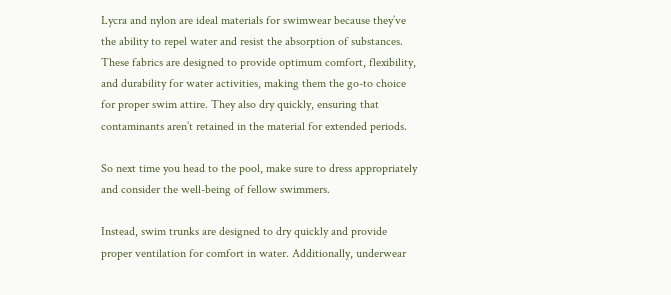Lycra and nylon are ideal materials for swimwear because they’ve the ability to repel water and resist the absorption of substances. These fabrics are designed to provide optimum comfort, flexibility, and durability for water activities, making them the go-to choice for proper swim attire. They also dry quickly, ensuring that contaminants aren’t retained in the material for extended periods.

So next time you head to the pool, make sure to dress appropriately and consider the well-being of fellow swimmers.

Instead, swim trunks are designed to dry quickly and provide proper ventilation for comfort in water. Additionally, underwear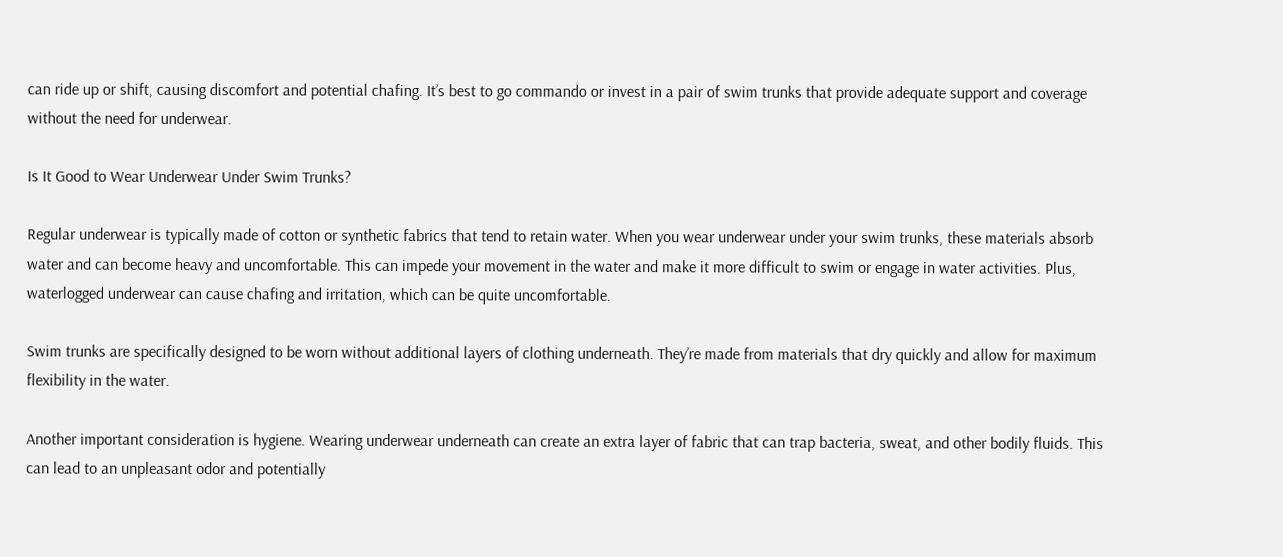can ride up or shift, causing discomfort and potential chafing. It’s best to go commando or invest in a pair of swim trunks that provide adequate support and coverage without the need for underwear.

Is It Good to Wear Underwear Under Swim Trunks?

Regular underwear is typically made of cotton or synthetic fabrics that tend to retain water. When you wear underwear under your swim trunks, these materials absorb water and can become heavy and uncomfortable. This can impede your movement in the water and make it more difficult to swim or engage in water activities. Plus, waterlogged underwear can cause chafing and irritation, which can be quite uncomfortable.

Swim trunks are specifically designed to be worn without additional layers of clothing underneath. They’re made from materials that dry quickly and allow for maximum flexibility in the water.

Another important consideration is hygiene. Wearing underwear underneath can create an extra layer of fabric that can trap bacteria, sweat, and other bodily fluids. This can lead to an unpleasant odor and potentially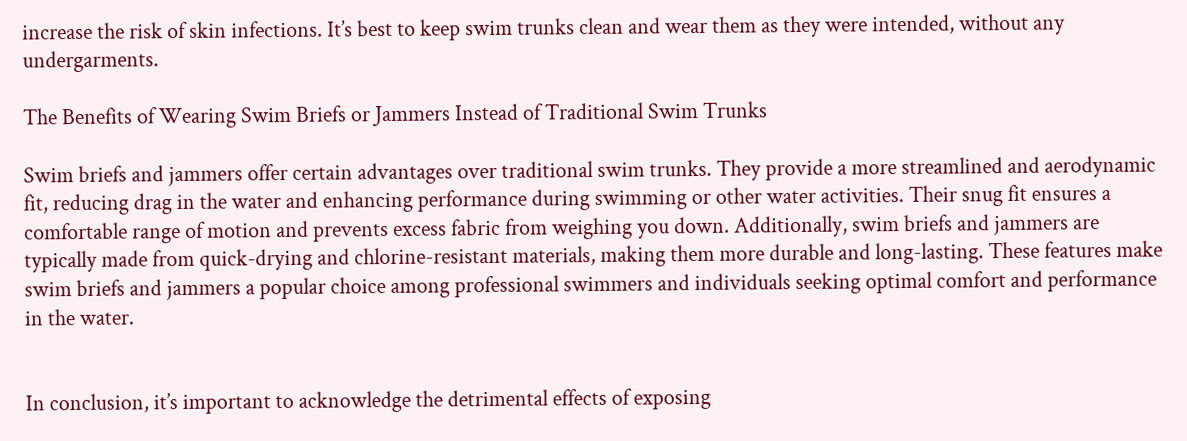increase the risk of skin infections. It’s best to keep swim trunks clean and wear them as they were intended, without any undergarments.

The Benefits of Wearing Swim Briefs or Jammers Instead of Traditional Swim Trunks

Swim briefs and jammers offer certain advantages over traditional swim trunks. They provide a more streamlined and aerodynamic fit, reducing drag in the water and enhancing performance during swimming or other water activities. Their snug fit ensures a comfortable range of motion and prevents excess fabric from weighing you down. Additionally, swim briefs and jammers are typically made from quick-drying and chlorine-resistant materials, making them more durable and long-lasting. These features make swim briefs and jammers a popular choice among professional swimmers and individuals seeking optimal comfort and performance in the water.


In conclusion, it’s important to acknowledge the detrimental effects of exposing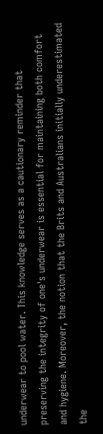underwear to pool water. This knowledge serves as a cautionary reminder that preserving the integrity of one's underwear is essential for maintaining both comfort and hygiene. Moreover, the notion that the Brits and Australians initially underestimated the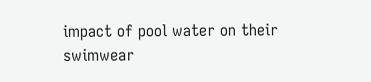impact of pool water on their swimwear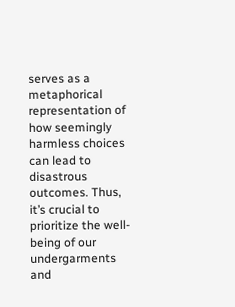serves as a metaphorical representation of how seemingly harmless choices can lead to disastrous outcomes. Thus, it’s crucial to prioritize the well-being of our undergarments and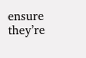ensure they’re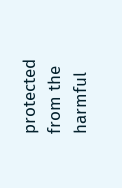protected from the harmful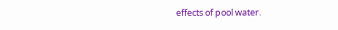effects of pool water.